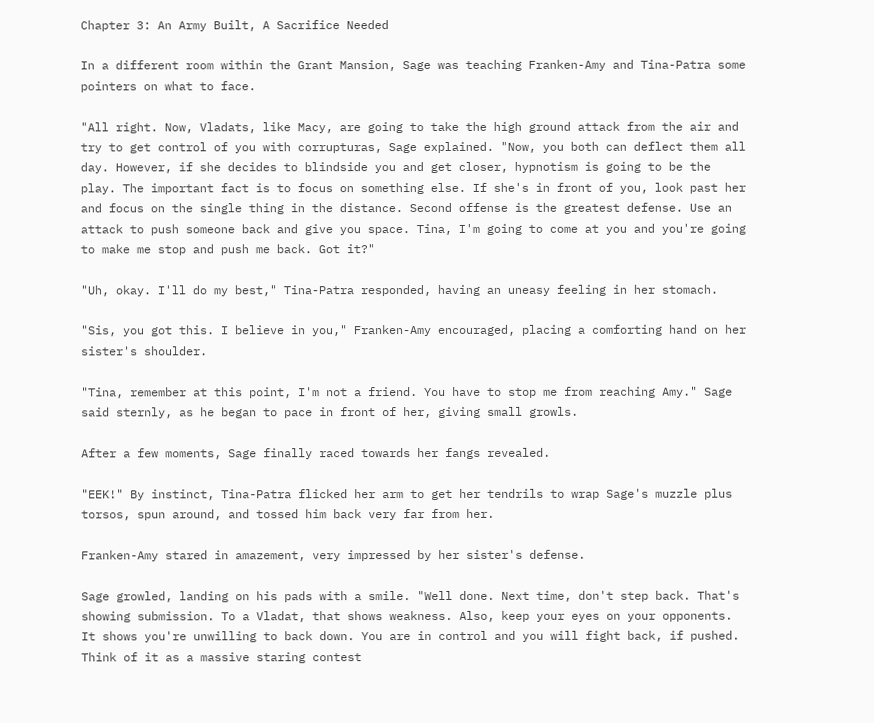Chapter 3: An Army Built, A Sacrifice Needed

In a different room within the Grant Mansion, Sage was teaching Franken-Amy and Tina-Patra some pointers on what to face.

"All right. Now, Vladats, like Macy, are going to take the high ground attack from the air and try to get control of you with corrupturas, Sage explained. "Now, you both can deflect them all day. However, if she decides to blindside you and get closer, hypnotism is going to be the play. The important fact is to focus on something else. If she's in front of you, look past her and focus on the single thing in the distance. Second offense is the greatest defense. Use an attack to push someone back and give you space. Tina, I'm going to come at you and you're going to make me stop and push me back. Got it?"

"Uh, okay. I'll do my best," Tina-Patra responded, having an uneasy feeling in her stomach.

"Sis, you got this. I believe in you," Franken-Amy encouraged, placing a comforting hand on her sister's shoulder.

"Tina, remember at this point, I'm not a friend. You have to stop me from reaching Amy." Sage said sternly, as he began to pace in front of her, giving small growls.

After a few moments, Sage finally raced towards her fangs revealed.

"EEK!" By instinct, Tina-Patra flicked her arm to get her tendrils to wrap Sage's muzzle plus torsos, spun around, and tossed him back very far from her.

Franken-Amy stared in amazement, very impressed by her sister's defense.

Sage growled, landing on his pads with a smile. "Well done. Next time, don't step back. That's showing submission. To a Vladat, that shows weakness. Also, keep your eyes on your opponents. It shows you're unwilling to back down. You are in control and you will fight back, if pushed. Think of it as a massive staring contest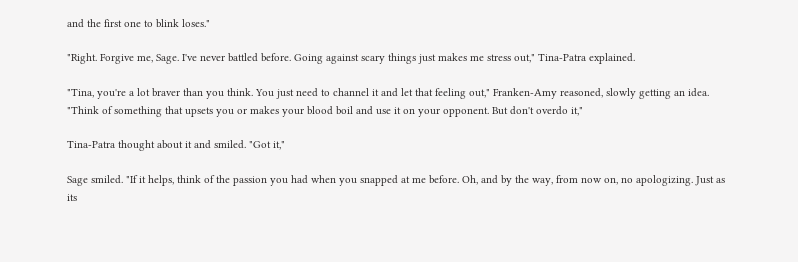and the first one to blink loses."

"Right. Forgive me, Sage. I've never battled before. Going against scary things just makes me stress out," Tina-Patra explained.

"Tina, you're a lot braver than you think. You just need to channel it and let that feeling out," Franken-Amy reasoned, slowly getting an idea. "Think of something that upsets you or makes your blood boil and use it on your opponent. But don't overdo it,"

Tina-Patra thought about it and smiled. "Got it,"

Sage smiled. "If it helps, think of the passion you had when you snapped at me before. Oh, and by the way, from now on, no apologizing. Just as its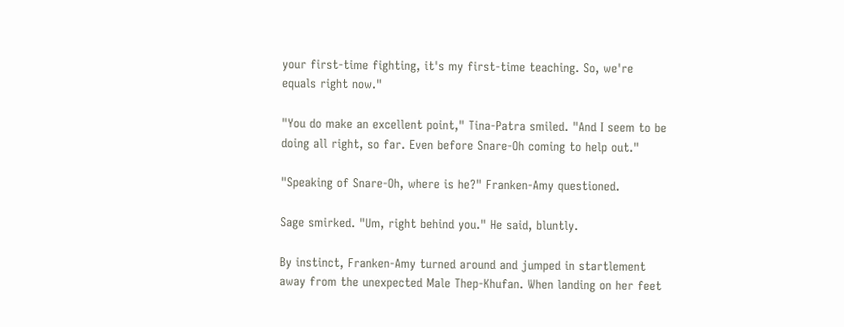your first-time fighting, it's my first-time teaching. So, we're equals right now."

"You do make an excellent point," Tina-Patra smiled. "And I seem to be doing all right, so far. Even before Snare-Oh coming to help out."

"Speaking of Snare-Oh, where is he?" Franken-Amy questioned.

Sage smirked. "Um, right behind you." He said, bluntly.

By instinct, Franken-Amy turned around and jumped in startlement away from the unexpected Male Thep-Khufan. When landing on her feet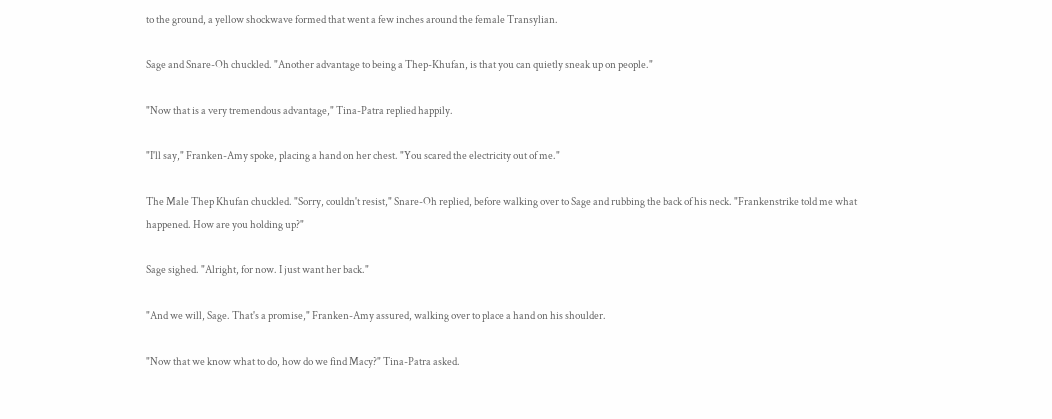to the ground, a yellow shockwave formed that went a few inches around the female Transylian.

Sage and Snare-Oh chuckled. "Another advantage to being a Thep-Khufan, is that you can quietly sneak up on people."

"Now that is a very tremendous advantage," Tina-Patra replied happily.

"I'll say," Franken-Amy spoke, placing a hand on her chest. "You scared the electricity out of me."

The Male Thep Khufan chuckled. "Sorry, couldn't resist," Snare-Oh replied, before walking over to Sage and rubbing the back of his neck. "Frankenstrike told me what happened. How are you holding up?"

Sage sighed. "Alright, for now. I just want her back."

"And we will, Sage. That's a promise," Franken-Amy assured, walking over to place a hand on his shoulder.

"Now that we know what to do, how do we find Macy?" Tina-Patra asked.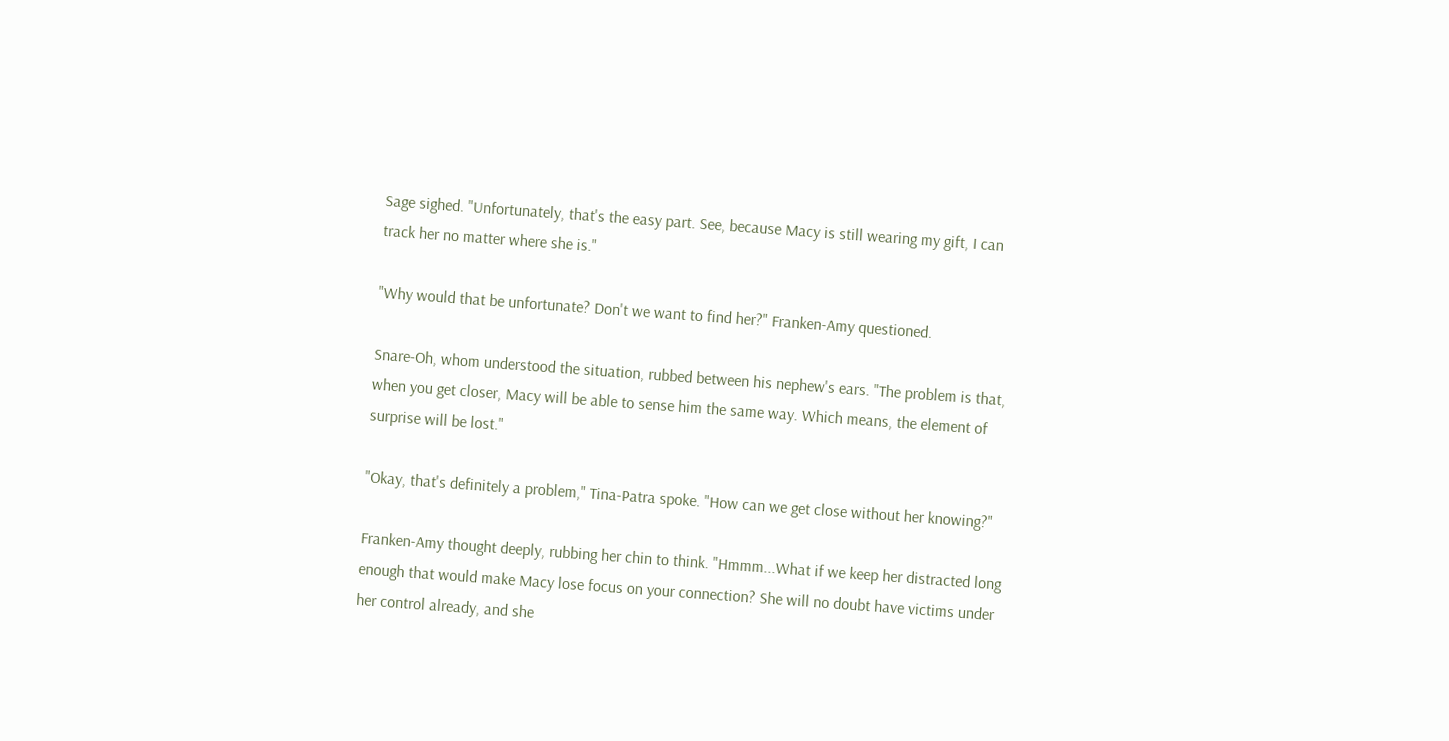Sage sighed. "Unfortunately, that's the easy part. See, because Macy is still wearing my gift, I can track her no matter where she is."

"Why would that be unfortunate? Don't we want to find her?" Franken-Amy questioned.

Snare-Oh, whom understood the situation, rubbed between his nephew's ears. "The problem is that, when you get closer, Macy will be able to sense him the same way. Which means, the element of surprise will be lost."

"Okay, that's definitely a problem," Tina-Patra spoke. "How can we get close without her knowing?"

Franken-Amy thought deeply, rubbing her chin to think. "Hmmm...What if we keep her distracted long enough that would make Macy lose focus on your connection? She will no doubt have victims under her control already, and she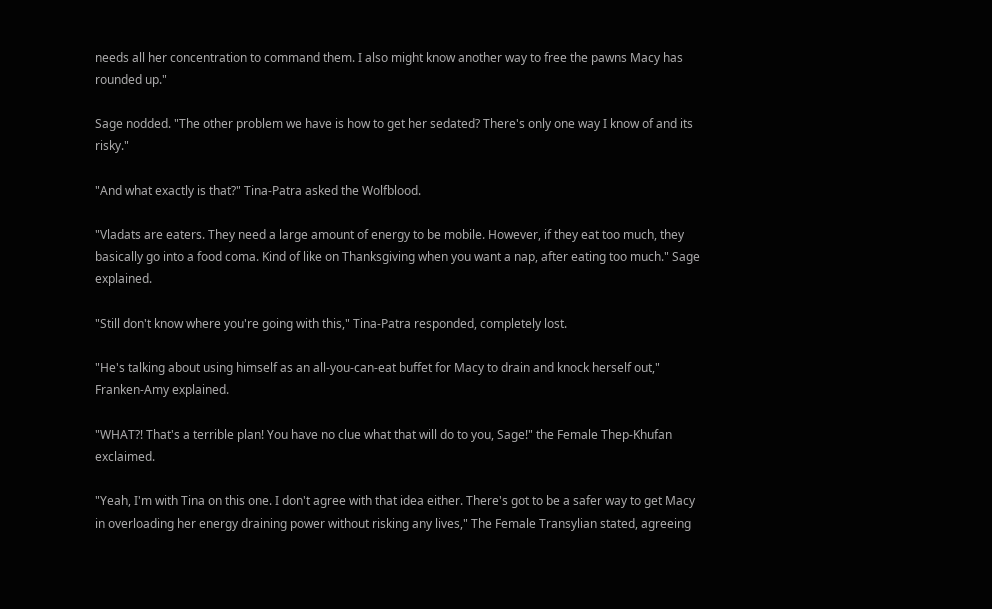needs all her concentration to command them. I also might know another way to free the pawns Macy has rounded up."

Sage nodded. "The other problem we have is how to get her sedated? There's only one way I know of and its risky."

"And what exactly is that?" Tina-Patra asked the Wolfblood.

"Vladats are eaters. They need a large amount of energy to be mobile. However, if they eat too much, they basically go into a food coma. Kind of like on Thanksgiving when you want a nap, after eating too much." Sage explained.

"Still don't know where you're going with this," Tina-Patra responded, completely lost.

"He's talking about using himself as an all-you-can-eat buffet for Macy to drain and knock herself out," Franken-Amy explained.

"WHAT?! That's a terrible plan! You have no clue what that will do to you, Sage!" the Female Thep-Khufan exclaimed.

"Yeah, I'm with Tina on this one. I don't agree with that idea either. There's got to be a safer way to get Macy in overloading her energy draining power without risking any lives," The Female Transylian stated, agreeing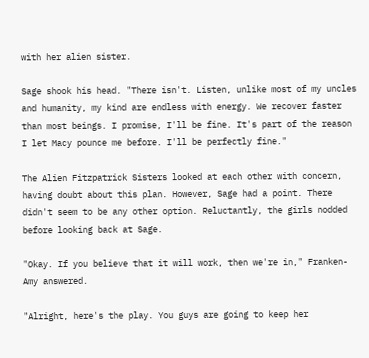with her alien sister.

Sage shook his head. "There isn't. Listen, unlike most of my uncles and humanity, my kind are endless with energy. We recover faster than most beings. I promise, I'll be fine. It's part of the reason I let Macy pounce me before. I'll be perfectly fine."

The Alien Fitzpatrick Sisters looked at each other with concern, having doubt about this plan. However, Sage had a point. There didn't seem to be any other option. Reluctantly, the girls nodded before looking back at Sage.

"Okay. If you believe that it will work, then we're in," Franken-Amy answered.

"Alright, here's the play. You guys are going to keep her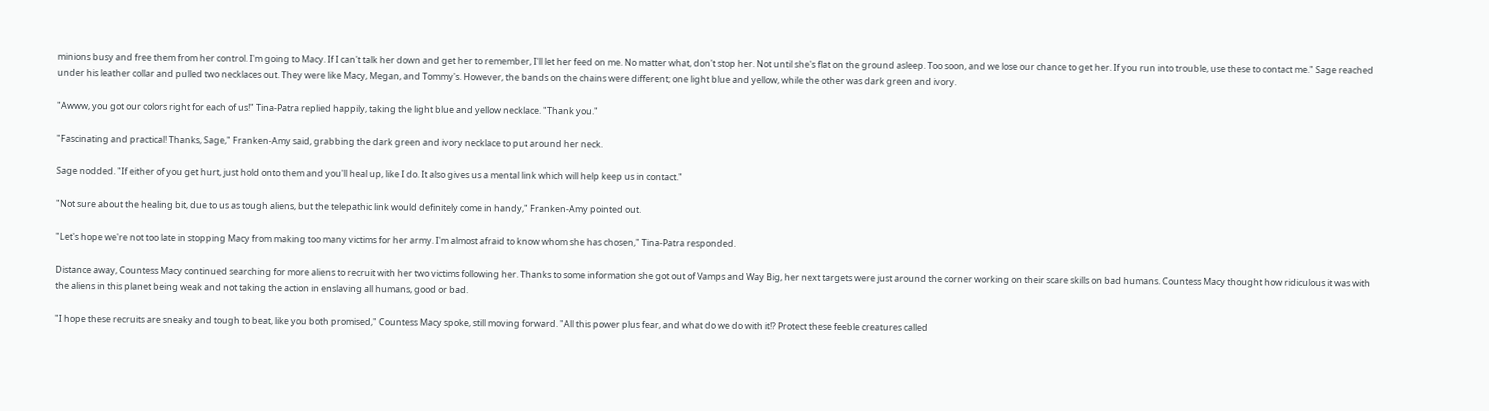minions busy and free them from her control. I'm going to Macy. If I can't talk her down and get her to remember, I'll let her feed on me. No matter what, don't stop her. Not until she's flat on the ground asleep. Too soon, and we lose our chance to get her. If you run into trouble, use these to contact me." Sage reached under his leather collar and pulled two necklaces out. They were like Macy, Megan, and Tommy's. However, the bands on the chains were different; one light blue and yellow, while the other was dark green and ivory.

"Awww, you got our colors right for each of us!" Tina-Patra replied happily, taking the light blue and yellow necklace. "Thank you."

"Fascinating and practical! Thanks, Sage," Franken-Amy said, grabbing the dark green and ivory necklace to put around her neck.

Sage nodded. "If either of you get hurt, just hold onto them and you'll heal up, like I do. It also gives us a mental link which will help keep us in contact."

"Not sure about the healing bit, due to us as tough aliens, but the telepathic link would definitely come in handy," Franken-Amy pointed out.

"Let's hope we're not too late in stopping Macy from making too many victims for her army. I'm almost afraid to know whom she has chosen," Tina-Patra responded.

Distance away, Countess Macy continued searching for more aliens to recruit with her two victims following her. Thanks to some information she got out of Vamps and Way Big, her next targets were just around the corner working on their scare skills on bad humans. Countess Macy thought how ridiculous it was with the aliens in this planet being weak and not taking the action in enslaving all humans, good or bad.

"I hope these recruits are sneaky and tough to beat, like you both promised," Countess Macy spoke, still moving forward. "All this power plus fear, and what do we do with it!? Protect these feeble creatures called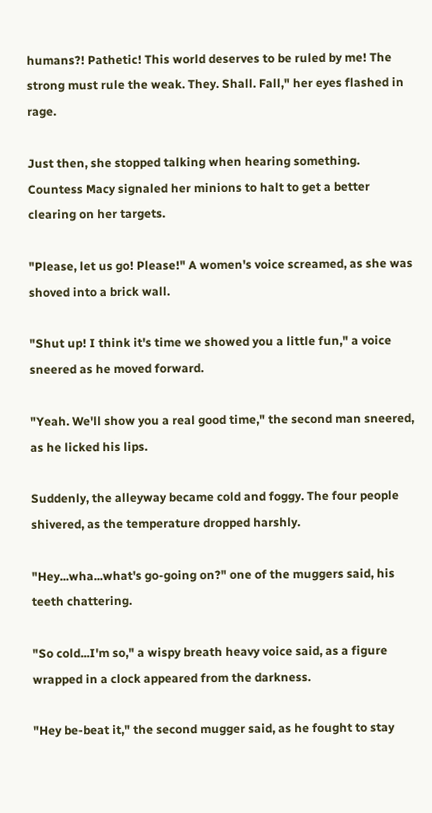humans?! Pathetic! This world deserves to be ruled by me! The strong must rule the weak. They. Shall. Fall," her eyes flashed in rage.

Just then, she stopped talking when hearing something. Countess Macy signaled her minions to halt to get a better clearing on her targets.

"Please, let us go! Please!" A women's voice screamed, as she was shoved into a brick wall.

"Shut up! I think it's time we showed you a little fun," a voice sneered as he moved forward.

"Yeah. We'll show you a real good time," the second man sneered, as he licked his lips.

Suddenly, the alleyway became cold and foggy. The four people shivered, as the temperature dropped harshly.

"Hey...wha...what's go-going on?" one of the muggers said, his teeth chattering.

"So cold...I'm so," a wispy breath heavy voice said, as a figure wrapped in a clock appeared from the darkness.

"Hey be-beat it," the second mugger said, as he fought to stay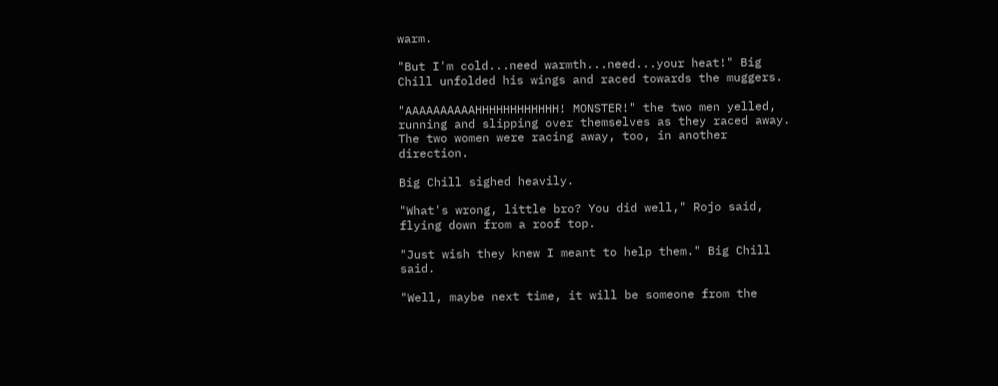warm.

"But I'm cold...need warmth...need...your heat!" Big Chill unfolded his wings and raced towards the muggers.

"AAAAAAAAAAHHHHHHHHHHHH! MONSTER!" the two men yelled, running and slipping over themselves as they raced away. The two women were racing away, too, in another direction.

Big Chill sighed heavily.

"What's wrong, little bro? You did well," Rojo said, flying down from a roof top.

"Just wish they knew I meant to help them." Big Chill said.

"Well, maybe next time, it will be someone from the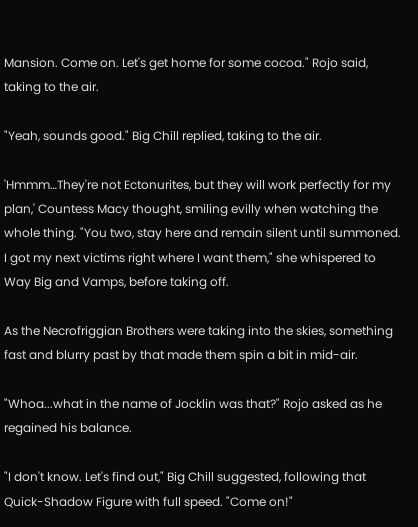Mansion. Come on. Let's get home for some cocoa." Rojo said, taking to the air.

"Yeah, sounds good." Big Chill replied, taking to the air.

'Hmmm…They're not Ectonurites, but they will work perfectly for my plan,' Countess Macy thought, smiling evilly when watching the whole thing. "You two, stay here and remain silent until summoned. I got my next victims right where I want them," she whispered to Way Big and Vamps, before taking off.

As the Necrofriggian Brothers were taking into the skies, something fast and blurry past by that made them spin a bit in mid-air.

"Whoa...what in the name of Jocklin was that?" Rojo asked as he regained his balance.

"I don't know. Let's find out," Big Chill suggested, following that Quick-Shadow Figure with full speed. "Come on!"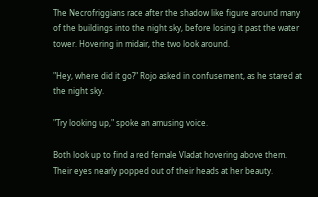The Necrofriggians race after the shadow like figure around many of the buildings into the night sky, before losing it past the water tower. Hovering in midair, the two look around.

"Hey, where did it go?" Rojo asked in confusement, as he stared at the night sky.

"Try looking up," spoke an amusing voice.

Both look up to find a red female Vladat hovering above them. Their eyes nearly popped out of their heads at her beauty.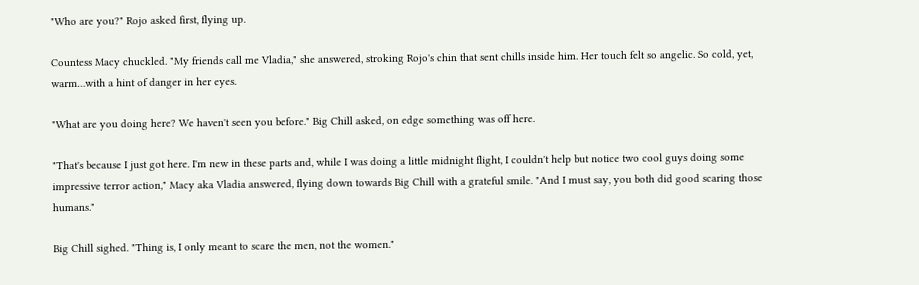"Who are you?" Rojo asked first, flying up.

Countess Macy chuckled. "My friends call me Vladia," she answered, stroking Rojo's chin that sent chills inside him. Her touch felt so angelic. So cold, yet, warm…with a hint of danger in her eyes.

"What are you doing here? We haven't seen you before." Big Chill asked, on edge something was off here.

"That's because I just got here. I'm new in these parts and, while I was doing a little midnight flight, I couldn't help but notice two cool guys doing some impressive terror action," Macy aka Vladia answered, flying down towards Big Chill with a grateful smile. "And I must say, you both did good scaring those humans."

Big Chill sighed. "Thing is, I only meant to scare the men, not the women."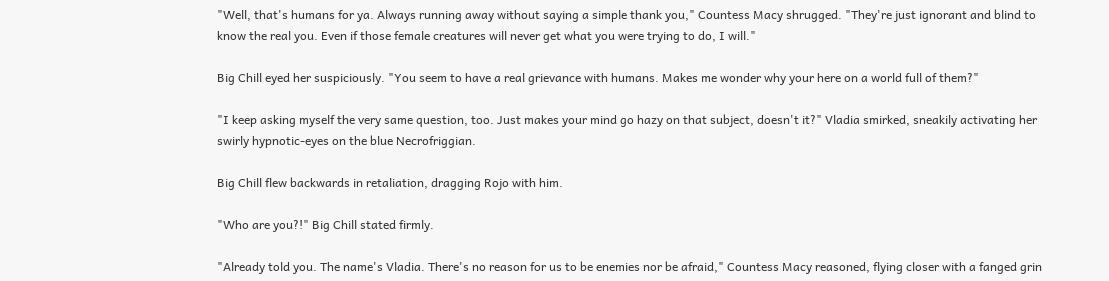"Well, that's humans for ya. Always running away without saying a simple thank you," Countess Macy shrugged. "They're just ignorant and blind to know the real you. Even if those female creatures will never get what you were trying to do, I will."

Big Chill eyed her suspiciously. "You seem to have a real grievance with humans. Makes me wonder why your here on a world full of them?"

"I keep asking myself the very same question, too. Just makes your mind go hazy on that subject, doesn't it?" Vladia smirked, sneakily activating her swirly hypnotic-eyes on the blue Necrofriggian.

Big Chill flew backwards in retaliation, dragging Rojo with him.

"Who are you?!" Big Chill stated firmly.

"Already told you. The name's Vladia. There's no reason for us to be enemies nor be afraid," Countess Macy reasoned, flying closer with a fanged grin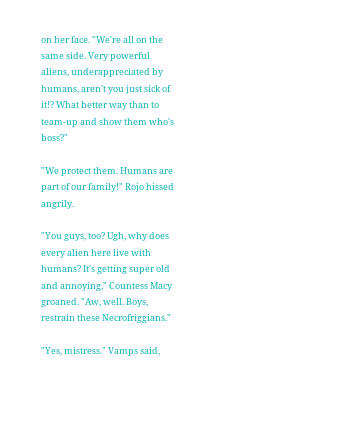on her face. "We're all on the same side. Very powerful aliens, underappreciated by humans, aren't you just sick of it!? What better way than to team-up and show them who's boss?"

"We protect them. Humans are part of our family!" Rojo hissed angrily.

"You guys, too? Ugh, why does every alien here live with humans? It's getting super old and annoying," Countess Macy groaned. "Aw, well. Boys, restrain these Necrofriggians."

"Yes, mistress." Vamps said,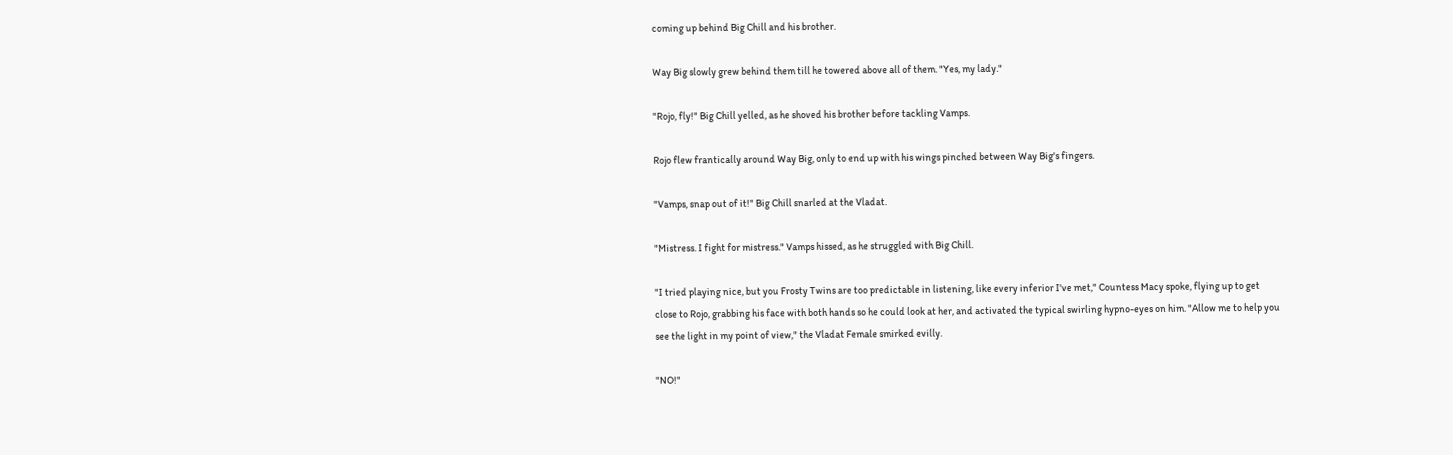coming up behind Big Chill and his brother.

Way Big slowly grew behind them till he towered above all of them. "Yes, my lady."

"Rojo, fly!" Big Chill yelled, as he shoved his brother before tackling Vamps.

Rojo flew frantically around Way Big, only to end up with his wings pinched between Way Big's fingers.

"Vamps, snap out of it!" Big Chill snarled at the Vladat.

"Mistress. I fight for mistress." Vamps hissed, as he struggled with Big Chill.

"I tried playing nice, but you Frosty Twins are too predictable in listening, like every inferior I've met," Countess Macy spoke, flying up to get close to Rojo, grabbing his face with both hands so he could look at her, and activated the typical swirling hypno-eyes on him. "Allow me to help you see the light in my point of view," the Vladat Female smirked evilly.

"NO!"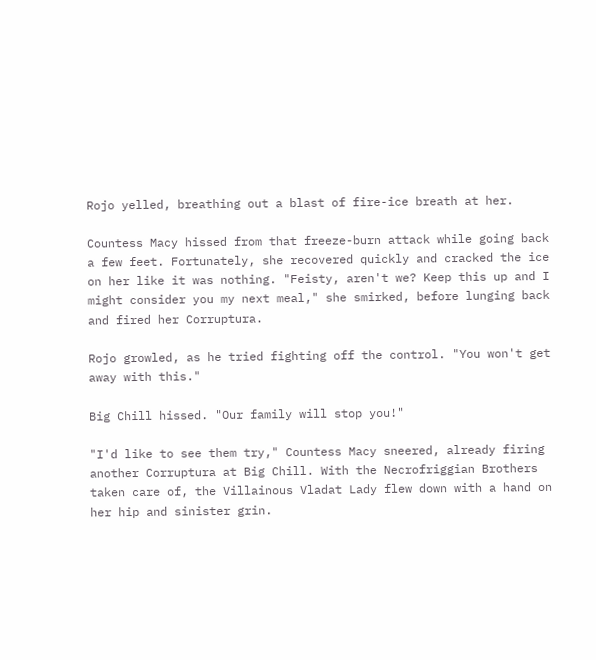Rojo yelled, breathing out a blast of fire-ice breath at her.

Countess Macy hissed from that freeze-burn attack while going back a few feet. Fortunately, she recovered quickly and cracked the ice on her like it was nothing. "Feisty, aren't we? Keep this up and I might consider you my next meal," she smirked, before lunging back and fired her Corruptura.

Rojo growled, as he tried fighting off the control. "You won't get away with this."

Big Chill hissed. "Our family will stop you!"

"I'd like to see them try," Countess Macy sneered, already firing another Corruptura at Big Chill. With the Necrofriggian Brothers taken care of, the Villainous Vladat Lady flew down with a hand on her hip and sinister grin.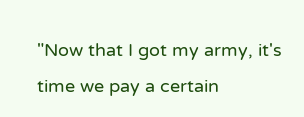"Now that I got my army, it's time we pay a certain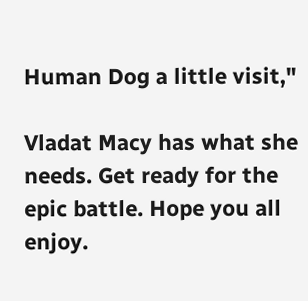Human Dog a little visit,"

Vladat Macy has what she needs. Get ready for the epic battle. Hope you all enjoy.